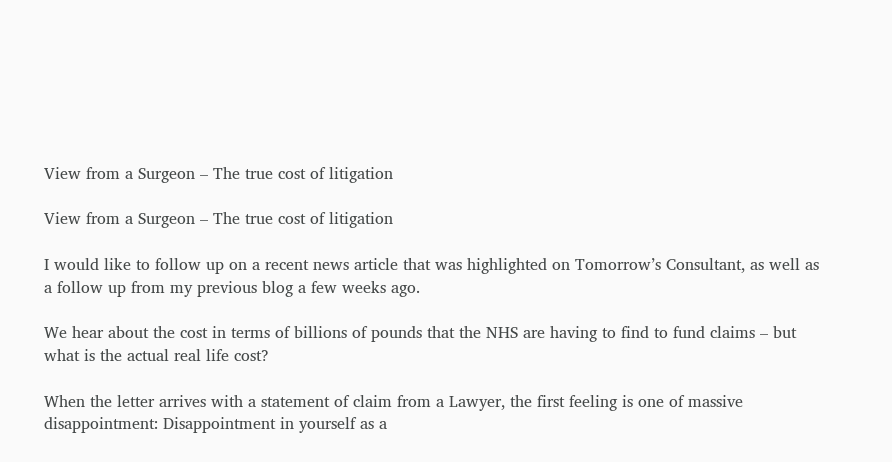View from a Surgeon – The true cost of litigation

View from a Surgeon – The true cost of litigation

I would like to follow up on a recent news article that was highlighted on Tomorrow’s Consultant, as well as a follow up from my previous blog a few weeks ago.

We hear about the cost in terms of billions of pounds that the NHS are having to find to fund claims – but what is the actual real life cost?

When the letter arrives with a statement of claim from a Lawyer, the first feeling is one of massive disappointment: Disappointment in yourself as a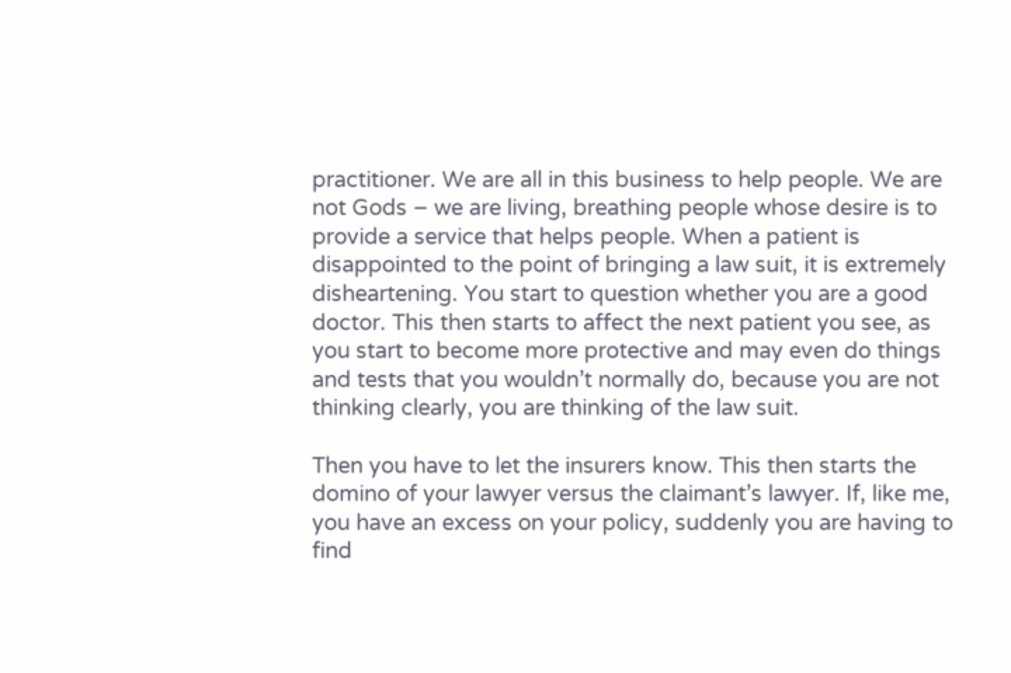practitioner. We are all in this business to help people. We are not Gods – we are living, breathing people whose desire is to provide a service that helps people. When a patient is disappointed to the point of bringing a law suit, it is extremely disheartening. You start to question whether you are a good doctor. This then starts to affect the next patient you see, as you start to become more protective and may even do things and tests that you wouldn’t normally do, because you are not thinking clearly, you are thinking of the law suit.

Then you have to let the insurers know. This then starts the domino of your lawyer versus the claimant’s lawyer. If, like me, you have an excess on your policy, suddenly you are having to find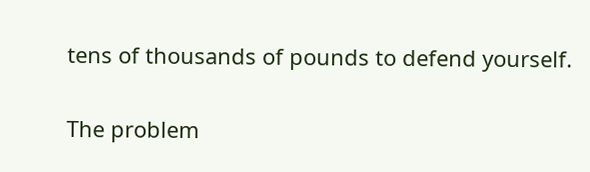tens of thousands of pounds to defend yourself.

The problem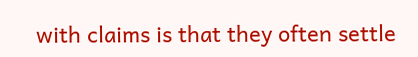with claims is that they often settle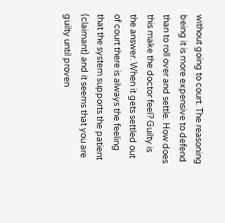without going to court. The reasoning being it is more expensive to defend than to roll over and settle. How does this make the doctor feel? Guilty is the answer. When it gets settled out of court there is always the feeling that the system supports the patient (claimant) and it seems that you are guilty until proven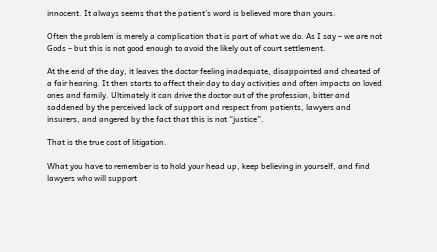innocent. It always seems that the patient’s word is believed more than yours.

Often the problem is merely a complication that is part of what we do. As I say – we are not Gods – but this is not good enough to avoid the likely out of court settlement.

At the end of the day, it leaves the doctor feeling inadequate, disappointed and cheated of a fair hearing. It then starts to affect their day to day activities and often impacts on loved ones and family. Ultimately it can drive the doctor out of the profession, bitter and saddened by the perceived lack of support and respect from patients, lawyers and insurers, and angered by the fact that this is not “justice”.

That is the true cost of litigation.

What you have to remember is to hold your head up, keep believing in yourself, and find lawyers who will support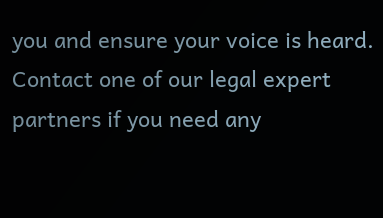you and ensure your voice is heard. Contact one of our legal expert partners if you need any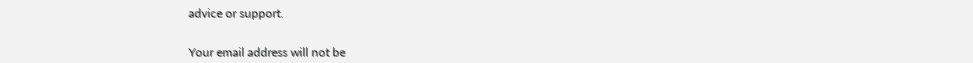advice or support.


Your email address will not be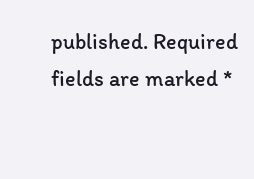published. Required fields are marked *